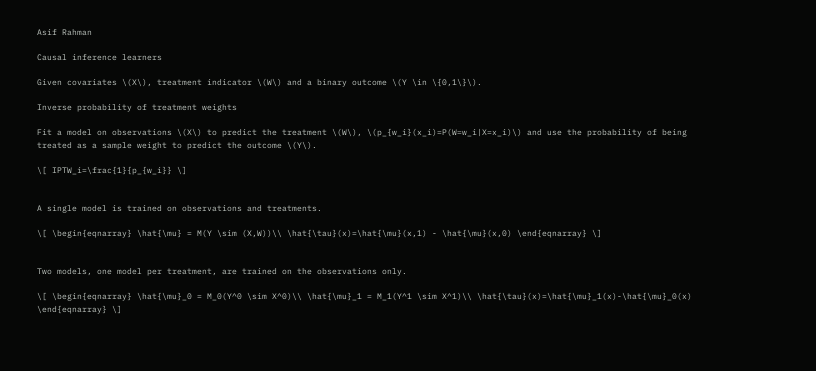Asif Rahman

Causal inference learners

Given covariates \(X\), treatment indicator \(W\) and a binary outcome \(Y \in \{0,1\}\).

Inverse probability of treatment weights

Fit a model on observations \(X\) to predict the treatment \(W\), \(p_{w_i}(x_i)=P(W=w_i|X=x_i)\) and use the probability of being treated as a sample weight to predict the outcome \(Y\).

\[ IPTW_i=\frac{1}{p_{w_i}} \]


A single model is trained on observations and treatments.

\[ \begin{eqnarray} \hat{\mu} = M(Y \sim (X,W))\\ \hat{\tau}(x)=\hat{\mu}(x,1) - \hat{\mu}(x,0) \end{eqnarray} \]


Two models, one model per treatment, are trained on the observations only.

\[ \begin{eqnarray} \hat{\mu}_0 = M_0(Y^0 \sim X^0)\\ \hat{\mu}_1 = M_1(Y^1 \sim X^1)\\ \hat{\tau}(x)=\hat{\mu}_1(x)-\hat{\mu}_0(x) \end{eqnarray} \]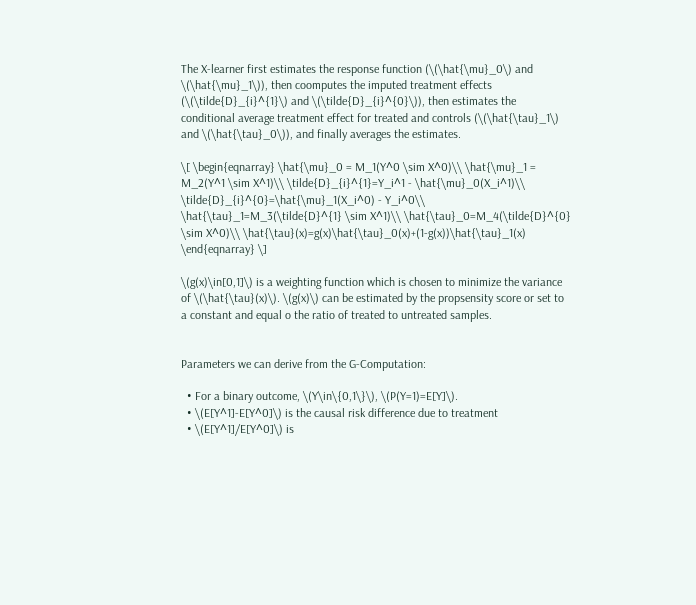The X-learner first estimates the response function (\(\hat{\mu}_0\) and \(\hat{\mu}_1\)), then coomputes the imputed treatment effects (\(\tilde{D}_{i}^{1}\) and \(\tilde{D}_{i}^{0}\)), then estimates the conditional average treatment effect for treated and controls (\(\hat{\tau}_1\) and \(\hat{\tau}_0\)), and finally averages the estimates.

\[ \begin{eqnarray} \hat{\mu}_0 = M_1(Y^0 \sim X^0)\\ \hat{\mu}_1 = M_2(Y^1 \sim X^1)\\ \tilde{D}_{i}^{1}=Y_i^1 - \hat{\mu}_0(X_i^1)\\ \tilde{D}_{i}^{0}=\hat{\mu}_1(X_i^0) - Y_i^0\\ \hat{\tau}_1=M_3(\tilde{D}^{1} \sim X^1)\\ \hat{\tau}_0=M_4(\tilde{D}^{0} \sim X^0)\\ \hat{\tau}(x)=g(x)\hat{\tau}_0(x)+(1-g(x))\hat{\tau}_1(x) \end{eqnarray} \]

\(g(x)\in[0,1]\) is a weighting function which is chosen to minimize the variance of \(\hat{\tau}(x)\). \(g(x)\) can be estimated by the propsensity score or set to a constant and equal o the ratio of treated to untreated samples.


Parameters we can derive from the G-Computation:

  • For a binary outcome, \(Y\in\{0,1\}\), \(P(Y=1)=E[Y]\).
  • \(E[Y^1]-E[Y^0]\) is the causal risk difference due to treatment
  • \(E[Y^1]/E[Y^0]\) is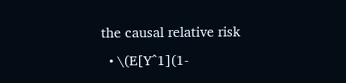the causal relative risk
  • \(E[Y^1](1-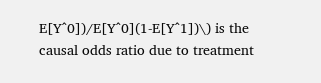E[Y^0])/E[Y^0](1-E[Y^1])\) is the causal odds ratio due to treatment